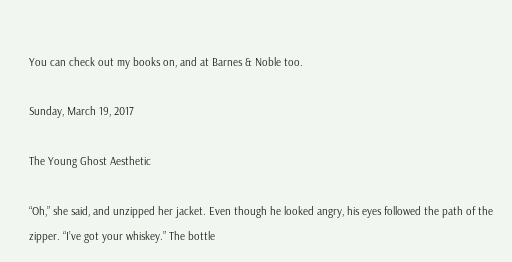You can check out my books on, and at Barnes & Noble too.

Sunday, March 19, 2017

The Young Ghost Aesthetic

“Oh,” she said, and unzipped her jacket. Even though he looked angry, his eyes followed the path of the zipper. “I’ve got your whiskey.” The bottle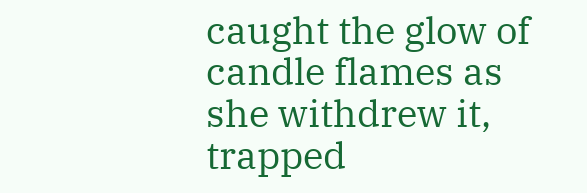caught the glow of candle flames as she withdrew it, trapped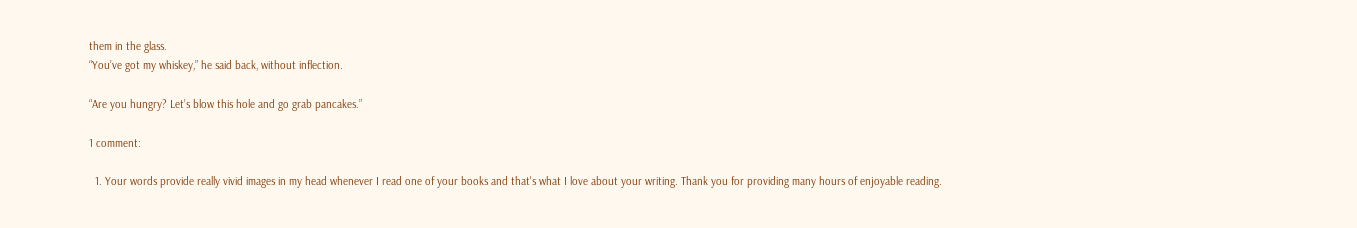them in the glass.
“You’ve got my whiskey,” he said back, without inflection.

“Are you hungry? Let’s blow this hole and go grab pancakes.”

1 comment:

  1. Your words provide really vivid images in my head whenever I read one of your books and that's what I love about your writing. Thank you for providing many hours of enjoyable reading.